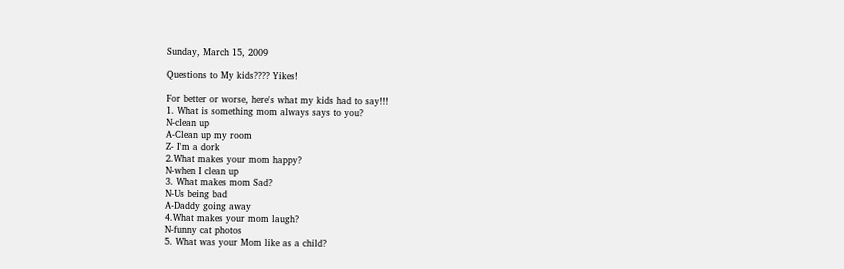Sunday, March 15, 2009

Questions to My kids???? Yikes!

For better or worse, here's what my kids had to say!!!
1. What is something mom always says to you?
N-clean up
A-Clean up my room
Z- I'm a dork
2.What makes your mom happy?
N-when I clean up
3. What makes mom Sad?
N-Us being bad
A-Daddy going away
4.What makes your mom laugh?
N-funny cat photos
5. What was your Mom like as a child?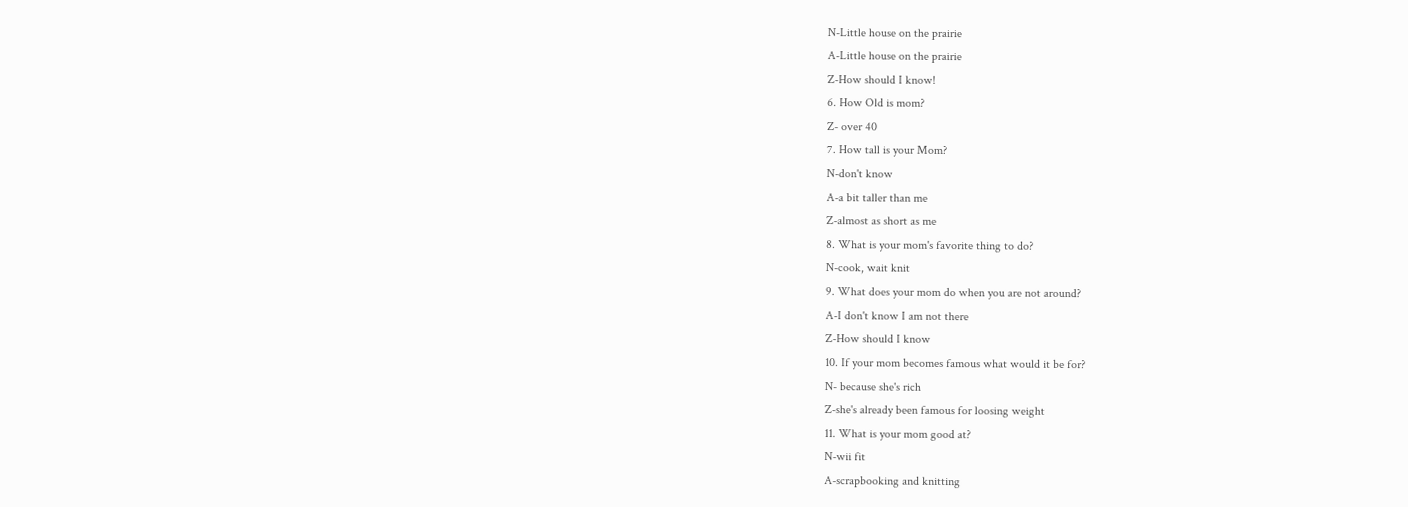N-Little house on the prairie
A-Little house on the prairie
Z-How should I know!
6. How Old is mom?
Z- over 40
7. How tall is your Mom?
N-don't know
A-a bit taller than me
Z-almost as short as me
8. What is your mom's favorite thing to do?
N-cook, wait knit
9. What does your mom do when you are not around?
A-I don't know I am not there
Z-How should I know
10. If your mom becomes famous what would it be for?
N- because she's rich
Z-she's already been famous for loosing weight
11. What is your mom good at?
N-wii fit
A-scrapbooking and knitting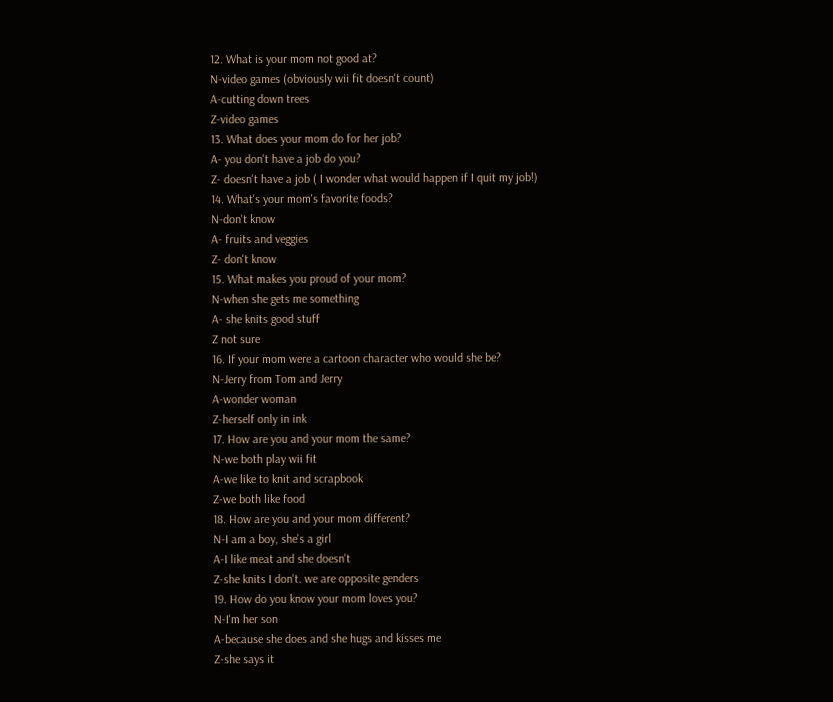12. What is your mom not good at?
N-video games (obviously wii fit doesn't count)
A-cutting down trees
Z-video games
13. What does your mom do for her job?
A- you don't have a job do you?
Z- doesn't have a job ( I wonder what would happen if I quit my job!)
14. What's your mom's favorite foods?
N-don't know
A- fruits and veggies
Z- don't know
15. What makes you proud of your mom?
N-when she gets me something
A- she knits good stuff
Z not sure
16. If your mom were a cartoon character who would she be?
N-Jerry from Tom and Jerry
A-wonder woman
Z-herself only in ink
17. How are you and your mom the same?
N-we both play wii fit
A-we like to knit and scrapbook
Z-we both like food
18. How are you and your mom different?
N-I am a boy, she's a girl
A-I like meat and she doesn't
Z-she knits I don't. we are opposite genders
19. How do you know your mom loves you?
N-I'm her son
A-because she does and she hugs and kisses me
Z-she says it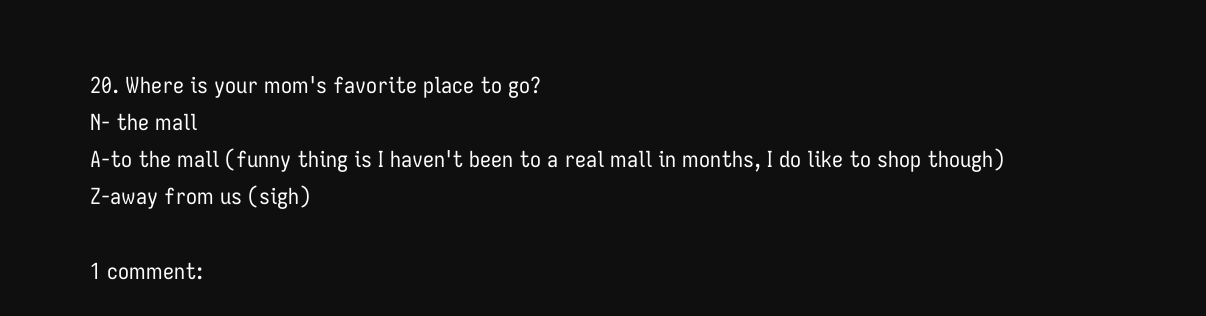20. Where is your mom's favorite place to go?
N- the mall
A-to the mall (funny thing is I haven't been to a real mall in months, I do like to shop though)
Z-away from us (sigh)

1 comment: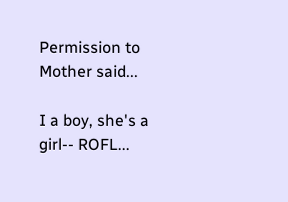Permission to Mother said...

I a boy, she's a girl-- ROFL...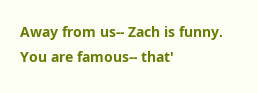Away from us-- Zach is funny.
You are famous-- that'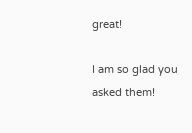great!

I am so glad you asked them!